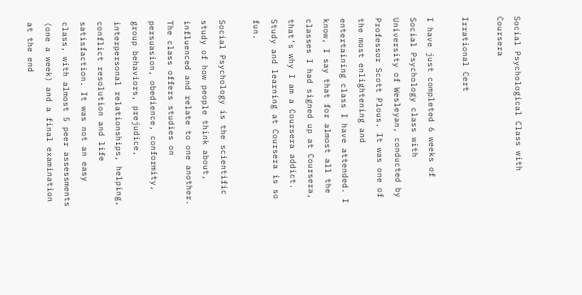Social Psychological Class with Coursera

Irrational Cert

I have just completed 6 weeks of Social Psychology class with University of Wesleyan, conducted by Professor Scott Plous. It was one of the most enlightening and entertaining class I have attended. I know, I say that for almost all the classes I had signed up at Coursera, that’s why I am a Coursera addict. Study and learning at Coursera is so fun.

Social Psychology is the scientific study of how people think about, influenced and relate to one another. The class offers studies on persuasion, obedience, conformity, group behaviors, prejudice, interpersonal relationships, helping, conflict resolution and life satisfaction. It was not an easy class, with almost 5 peer assessments (one a week) and a final examination at the end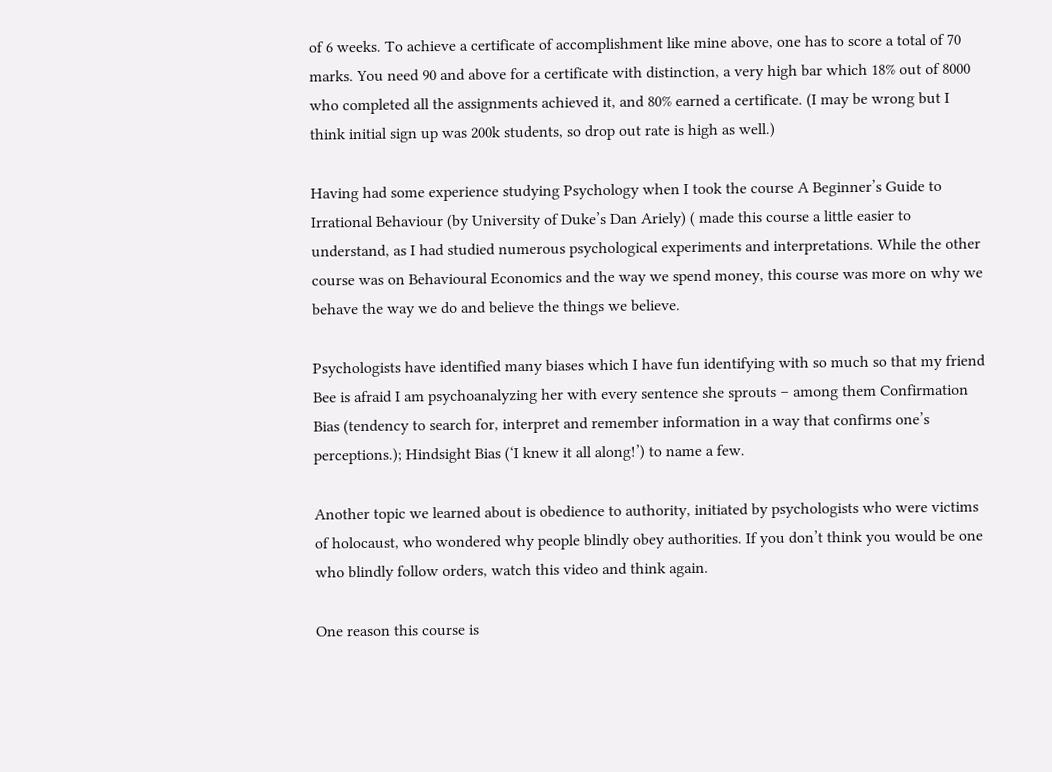of 6 weeks. To achieve a certificate of accomplishment like mine above, one has to score a total of 70 marks. You need 90 and above for a certificate with distinction, a very high bar which 18% out of 8000 who completed all the assignments achieved it, and 80% earned a certificate. (I may be wrong but I think initial sign up was 200k students, so drop out rate is high as well.)

Having had some experience studying Psychology when I took the course A Beginner’s Guide to Irrational Behaviour (by University of Duke’s Dan Ariely) ( made this course a little easier to understand, as I had studied numerous psychological experiments and interpretations. While the other course was on Behavioural Economics and the way we spend money, this course was more on why we behave the way we do and believe the things we believe.

Psychologists have identified many biases which I have fun identifying with so much so that my friend Bee is afraid I am psychoanalyzing her with every sentence she sprouts – among them Confirmation Bias (tendency to search for, interpret and remember information in a way that confirms one’s perceptions.); Hindsight Bias (‘I knew it all along!’) to name a few.

Another topic we learned about is obedience to authority, initiated by psychologists who were victims of holocaust, who wondered why people blindly obey authorities. If you don’t think you would be one who blindly follow orders, watch this video and think again.

One reason this course is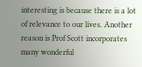interesting is because there is a lot of relevance to our lives. Another reason is Prof Scott incorporates many wonderful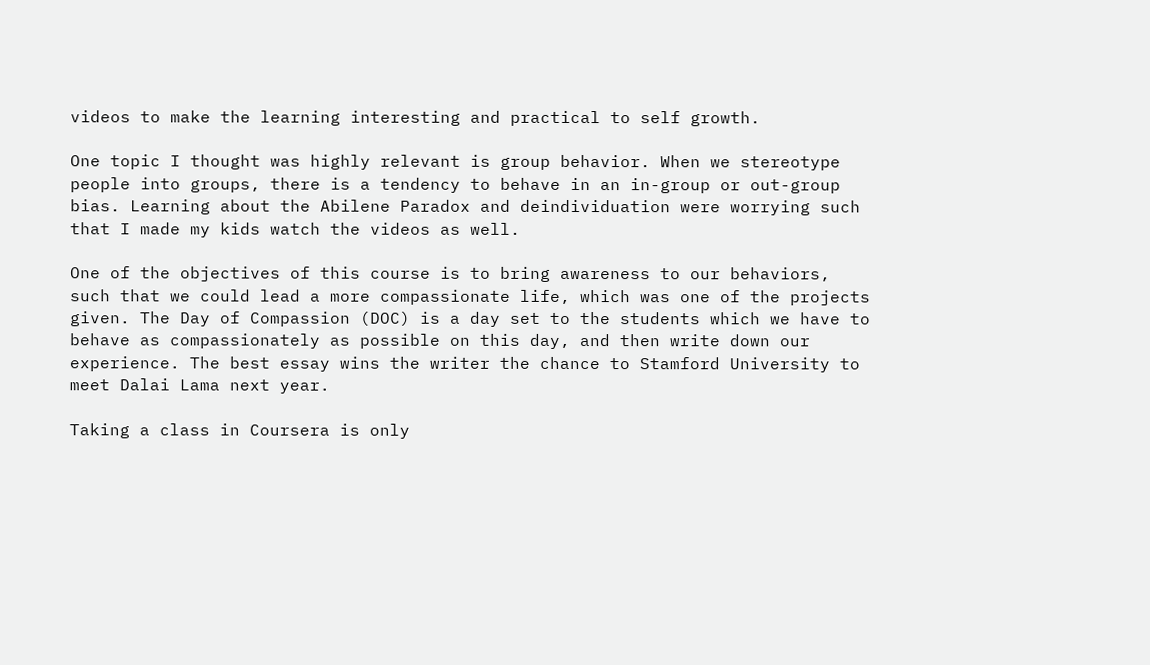videos to make the learning interesting and practical to self growth.

One topic I thought was highly relevant is group behavior. When we stereotype people into groups, there is a tendency to behave in an in-group or out-group bias. Learning about the Abilene Paradox and deindividuation were worrying such that I made my kids watch the videos as well.

One of the objectives of this course is to bring awareness to our behaviors, such that we could lead a more compassionate life, which was one of the projects given. The Day of Compassion (DOC) is a day set to the students which we have to behave as compassionately as possible on this day, and then write down our experience. The best essay wins the writer the chance to Stamford University to meet Dalai Lama next year.

Taking a class in Coursera is only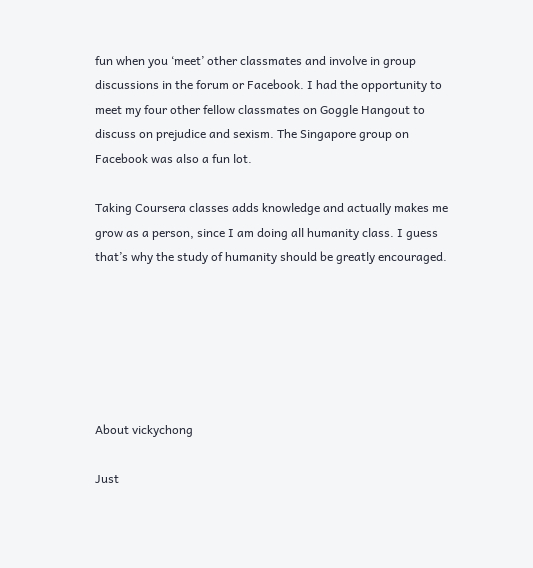fun when you ‘meet’ other classmates and involve in group discussions in the forum or Facebook. I had the opportunity to meet my four other fellow classmates on Goggle Hangout to discuss on prejudice and sexism. The Singapore group on Facebook was also a fun lot.

Taking Coursera classes adds knowledge and actually makes me grow as a person, since I am doing all humanity class. I guess that’s why the study of humanity should be greatly encouraged.






About vickychong

Just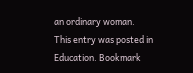an ordinary woman.
This entry was posted in Education. Bookmark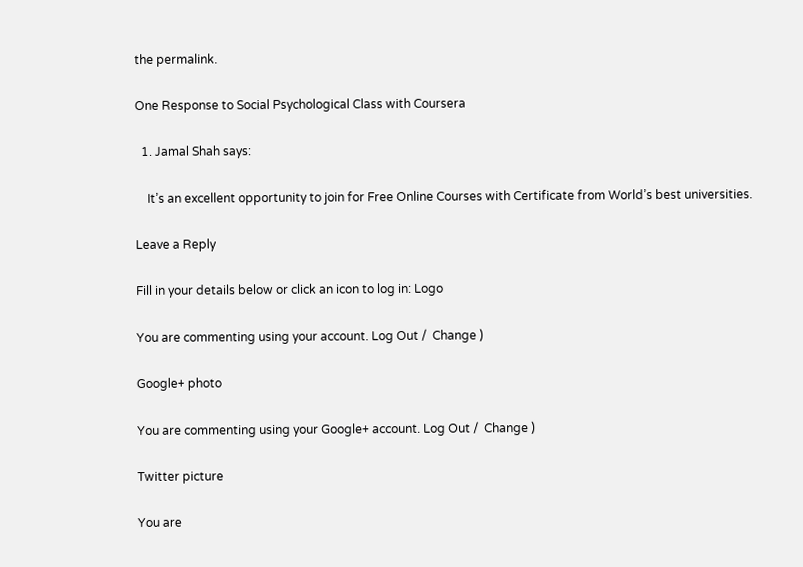the permalink.

One Response to Social Psychological Class with Coursera

  1. Jamal Shah says:

    It’s an excellent opportunity to join for Free Online Courses with Certificate from World’s best universities.

Leave a Reply

Fill in your details below or click an icon to log in: Logo

You are commenting using your account. Log Out /  Change )

Google+ photo

You are commenting using your Google+ account. Log Out /  Change )

Twitter picture

You are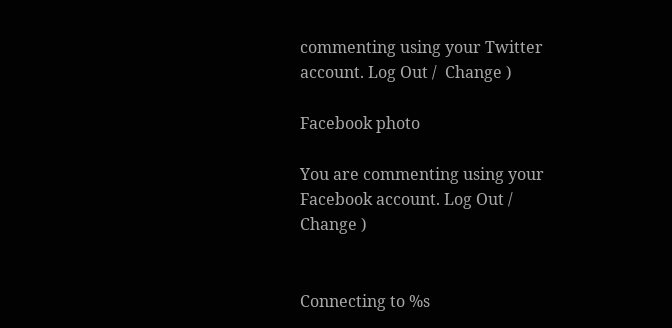commenting using your Twitter account. Log Out /  Change )

Facebook photo

You are commenting using your Facebook account. Log Out /  Change )


Connecting to %s